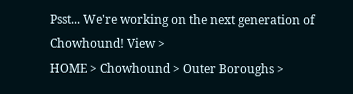Psst... We're working on the next generation of Chowhound! View >
HOME > Chowhound > Outer Boroughs >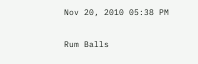Nov 20, 2010 05:38 PM

Rum Balls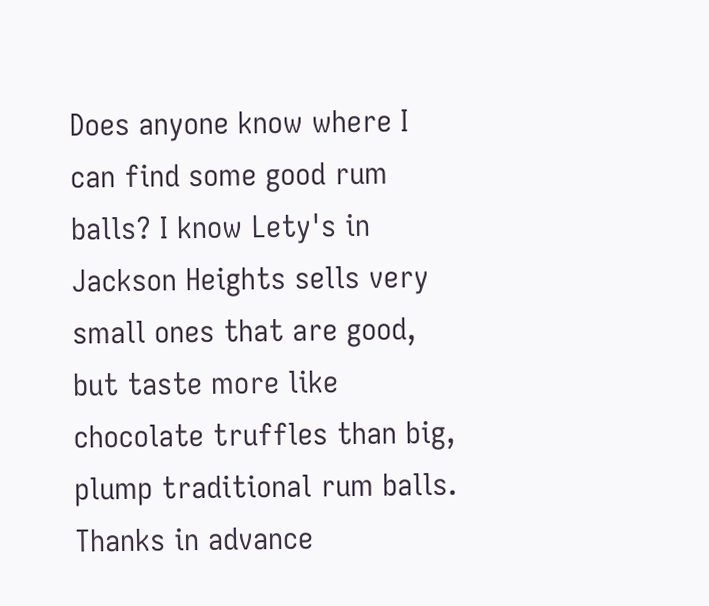Does anyone know where I can find some good rum balls? I know Lety's in Jackson Heights sells very small ones that are good, but taste more like chocolate truffles than big, plump traditional rum balls. Thanks in advance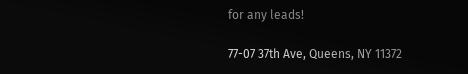for any leads!

77-07 37th Ave, Queens, NY 11372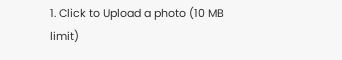1. Click to Upload a photo (10 MB limit)